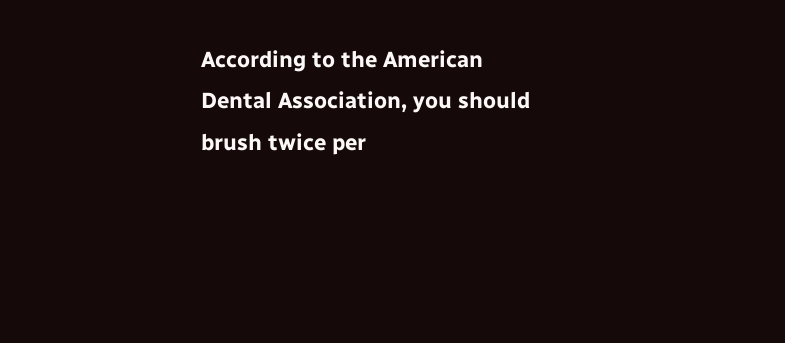According to the American Dental Association, you should brush twice per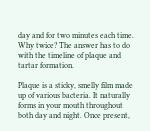day and for two minutes each time. Why twice? The answer has to do with the timeline of plaque and tartar formation.

Plaque is a sticky, smelly film made up of various bacteria. It naturally forms in your mouth throughout both day and night. Once present,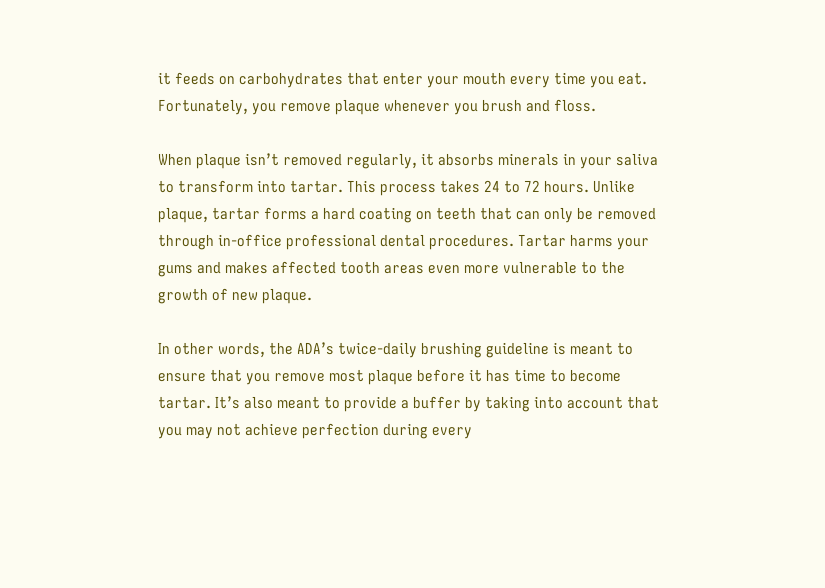it feeds on carbohydrates that enter your mouth every time you eat. Fortunately, you remove plaque whenever you brush and floss.

When plaque isn’t removed regularly, it absorbs minerals in your saliva to transform into tartar. This process takes 24 to 72 hours. Unlike plaque, tartar forms a hard coating on teeth that can only be removed through in-office professional dental procedures. Tartar harms your gums and makes affected tooth areas even more vulnerable to the growth of new plaque.

In other words, the ADA’s twice-daily brushing guideline is meant to ensure that you remove most plaque before it has time to become tartar. It’s also meant to provide a buffer by taking into account that you may not achieve perfection during every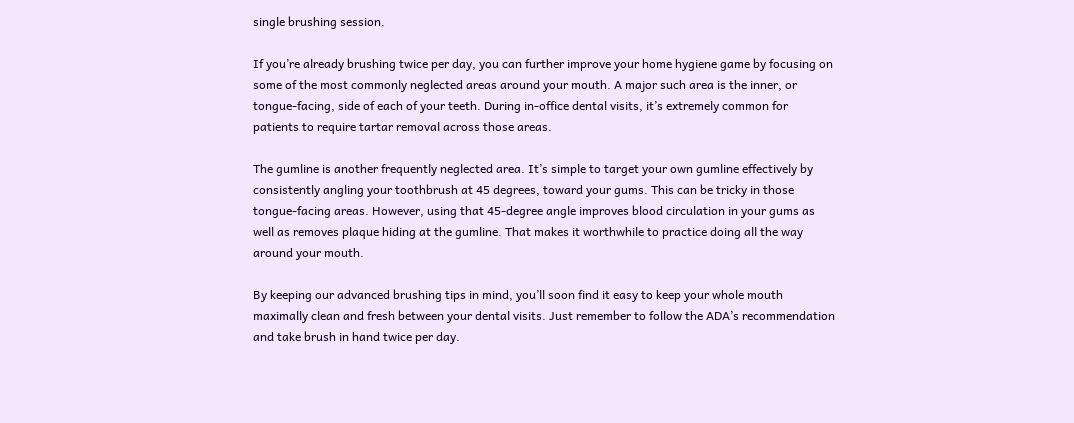single brushing session.

If you’re already brushing twice per day, you can further improve your home hygiene game by focusing on some of the most commonly neglected areas around your mouth. A major such area is the inner, or tongue-facing, side of each of your teeth. During in-office dental visits, it’s extremely common for patients to require tartar removal across those areas.

The gumline is another frequently neglected area. It’s simple to target your own gumline effectively by consistently angling your toothbrush at 45 degrees, toward your gums. This can be tricky in those tongue-facing areas. However, using that 45-degree angle improves blood circulation in your gums as well as removes plaque hiding at the gumline. That makes it worthwhile to practice doing all the way around your mouth.

By keeping our advanced brushing tips in mind, you’ll soon find it easy to keep your whole mouth maximally clean and fresh between your dental visits. Just remember to follow the ADA’s recommendation and take brush in hand twice per day.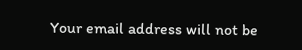Your email address will not be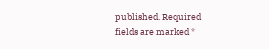published. Required fields are marked *